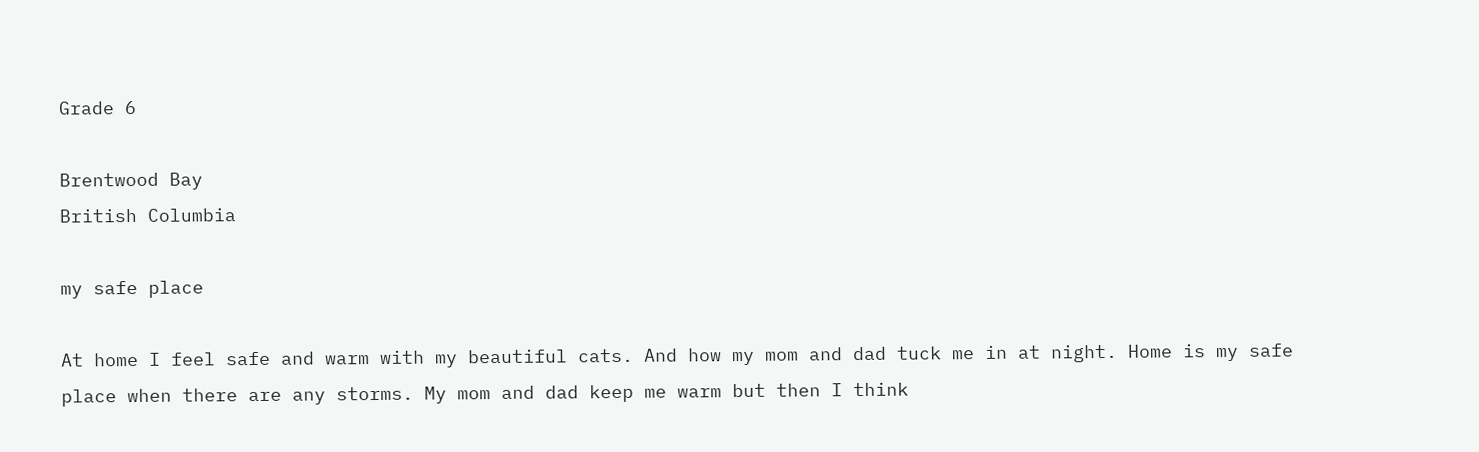Grade 6

Brentwood Bay
British Columbia

my safe place

At home I feel safe and warm with my beautiful cats. And how my mom and dad tuck me in at night. Home is my safe place when there are any storms. My mom and dad keep me warm but then I think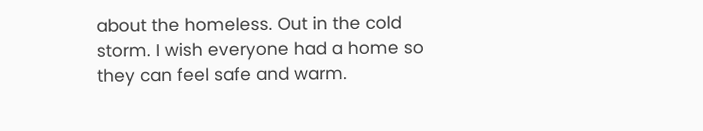about the homeless. Out in the cold storm. I wish everyone had a home so they can feel safe and warm.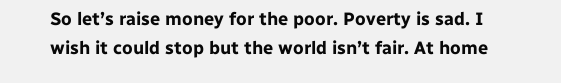So let’s raise money for the poor. Poverty is sad. I wish it could stop but the world isn’t fair. At home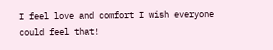I feel love and comfort I wish everyone could feel that!